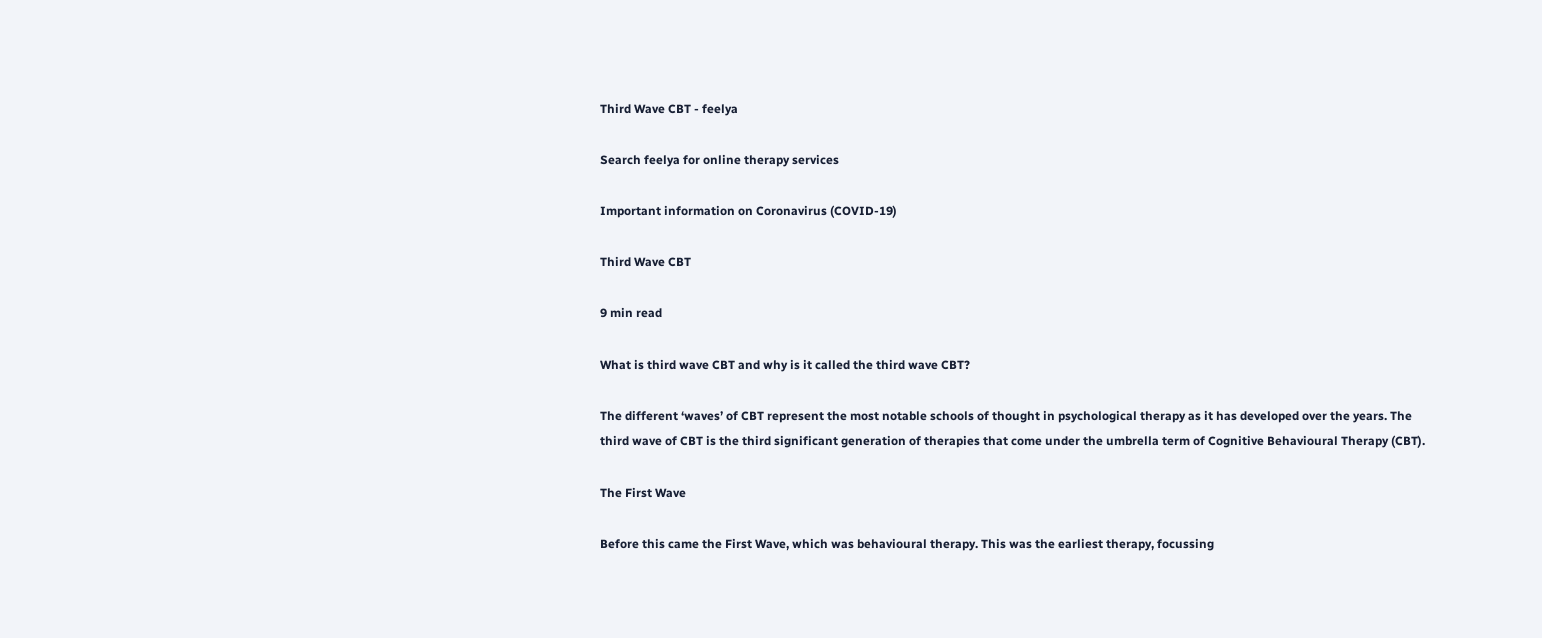Third Wave CBT - feelya

Search feelya for online therapy services

Important information on Coronavirus (COVID-19)

Third Wave CBT

9 min read

What is third wave CBT and why is it called the third wave CBT?

The different ‘waves’ of CBT represent the most notable schools of thought in psychological therapy as it has developed over the years. The third wave of CBT is the third significant generation of therapies that come under the umbrella term of Cognitive Behavioural Therapy (CBT).

The First Wave

Before this came the First Wave, which was behavioural therapy. This was the earliest therapy, focussing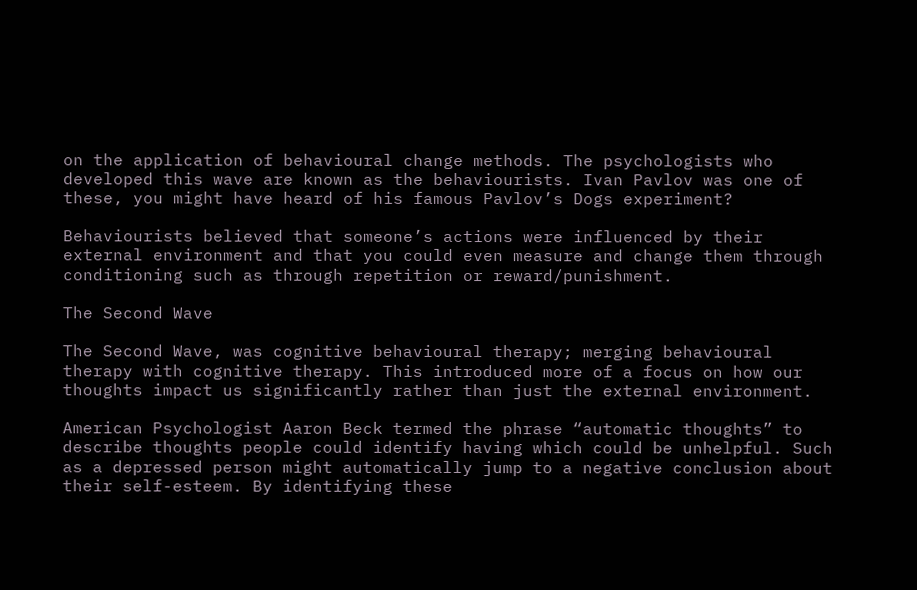on the application of behavioural change methods. The psychologists who developed this wave are known as the behaviourists. Ivan Pavlov was one of these, you might have heard of his famous Pavlov’s Dogs experiment?

Behaviourists believed that someone’s actions were influenced by their external environment and that you could even measure and change them through conditioning such as through repetition or reward/punishment.

The Second Wave

The Second Wave, was cognitive behavioural therapy; merging behavioural therapy with cognitive therapy. This introduced more of a focus on how our thoughts impact us significantly rather than just the external environment.

American Psychologist Aaron Beck termed the phrase “automatic thoughts” to describe thoughts people could identify having which could be unhelpful. Such as a depressed person might automatically jump to a negative conclusion about their self-esteem. By identifying these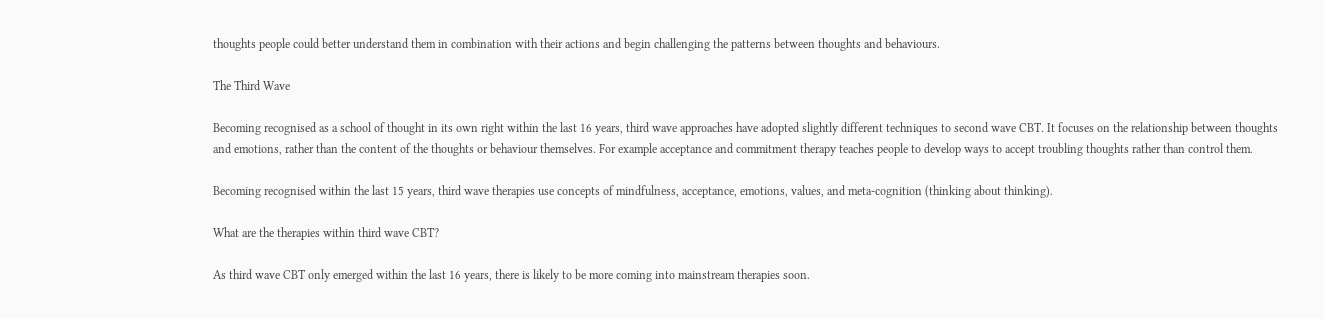thoughts people could better understand them in combination with their actions and begin challenging the patterns between thoughts and behaviours.

The Third Wave

Becoming recognised as a school of thought in its own right within the last 16 years, third wave approaches have adopted slightly different techniques to second wave CBT. It focuses on the relationship between thoughts and emotions, rather than the content of the thoughts or behaviour themselves. For example acceptance and commitment therapy teaches people to develop ways to accept troubling thoughts rather than control them.

Becoming recognised within the last 15 years, third wave therapies use concepts of mindfulness, acceptance, emotions, values, and meta-cognition (thinking about thinking).

What are the therapies within third wave CBT?

As third wave CBT only emerged within the last 16 years, there is likely to be more coming into mainstream therapies soon.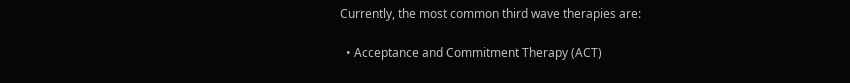Currently, the most common third wave therapies are:

  • Acceptance and Commitment Therapy (ACT)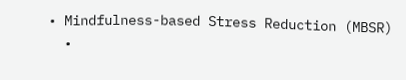• Mindfulness-based Stress Reduction (MBSR)
  •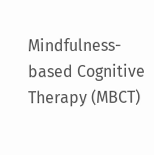Mindfulness-based Cognitive Therapy (MBCT)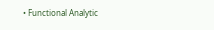• Functional Analytic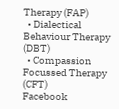Therapy (FAP)
  • Dialectical Behaviour Therapy (DBT)
  • Compassion Focussed Therapy (CFT)
Facebook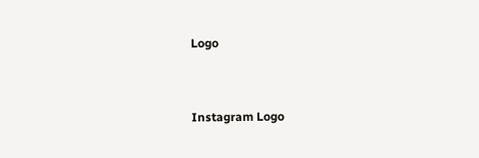Logo


Instagram Logo